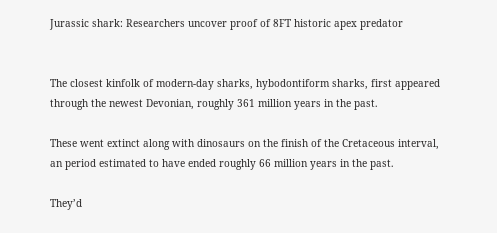Jurassic shark: Researchers uncover proof of 8FT historic apex predator


The closest kinfolk of modern-day sharks, hybodontiform sharks, first appeared through the newest Devonian, roughly 361 million years in the past.

These went extinct along with dinosaurs on the finish of the Cretaceous interval, an period estimated to have ended roughly 66 million years in the past.

They’d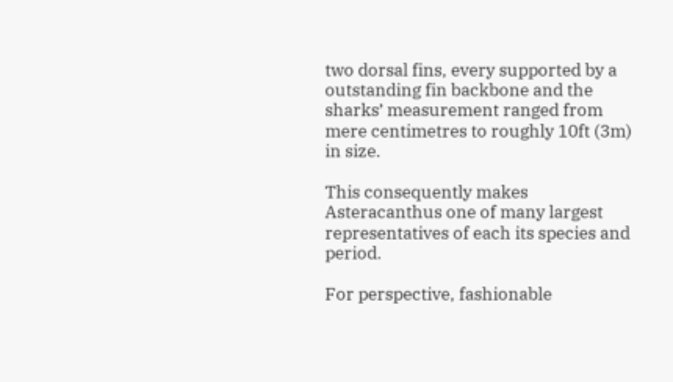two dorsal fins, every supported by a outstanding fin backbone and the sharks’ measurement ranged from mere centimetres to roughly 10ft (3m) in size.

This consequently makes Asteracanthus one of many largest representatives of each its species and period.

For perspective, fashionable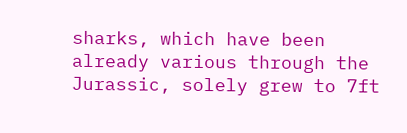sharks, which have been already various through the Jurassic, solely grew to 7ft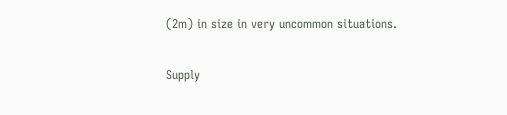(2m) in size in very uncommon situations.

Supply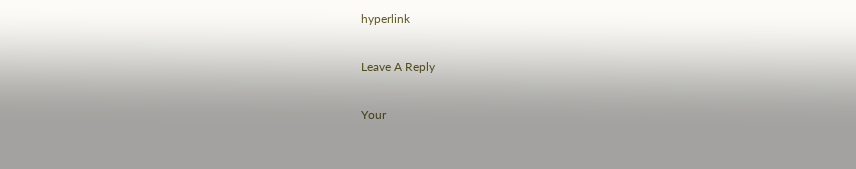hyperlink

Leave A Reply

Your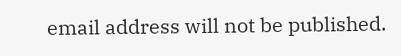email address will not be published.